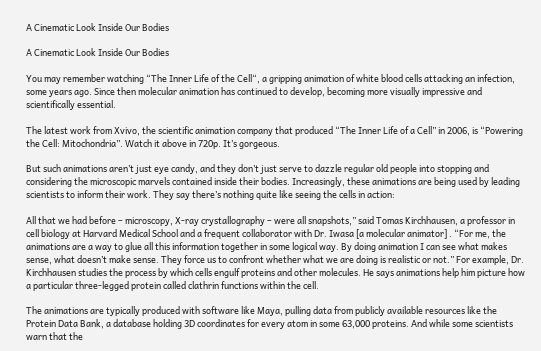A Cinematic Look Inside Our Bodies

A Cinematic Look Inside Our Bodies

You may remember watching “The Inner Life of the Cell“, a gripping animation of white blood cells attacking an infection, some years ago. Since then molecular animation has continued to develop, becoming more visually impressive and scientifically essential.

The latest work from Xvivo, the scientific animation company that produced “The Inner Life of a Cell” in 2006, is “Powering the Cell: Mitochondria”. Watch it above in 720p. It’s gorgeous.

But such animations aren’t just eye candy, and they don’t just serve to dazzle regular old people into stopping and considering the microscopic marvels contained inside their bodies. Increasingly, these animations are being used by leading scientists to inform their work. They say there’s nothing quite like seeing the cells in action:

All that we had before – microscopy, X-ray crystallography – were all snapshots,” said Tomas Kirchhausen, a professor in cell biology at Harvard Medical School and a frequent collaborator with Dr. Iwasa [a molecular animator] . “For me, the animations are a way to glue all this information together in some logical way. By doing animation I can see what makes sense, what doesn’t make sense. They force us to confront whether what we are doing is realistic or not.” For example, Dr. Kirchhausen studies the process by which cells engulf proteins and other molecules. He says animations help him picture how a particular three-legged protein called clathrin functions within the cell.

The animations are typically produced with software like Maya, pulling data from publicly available resources like the Protein Data Bank, a database holding 3D coordinates for every atom in some 63,000 proteins. And while some scientists warn that the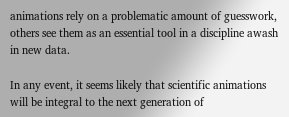animations rely on a problematic amount of guesswork, others see them as an essential tool in a discipline awash in new data.

In any event, it seems likely that scientific animations will be integral to the next generation of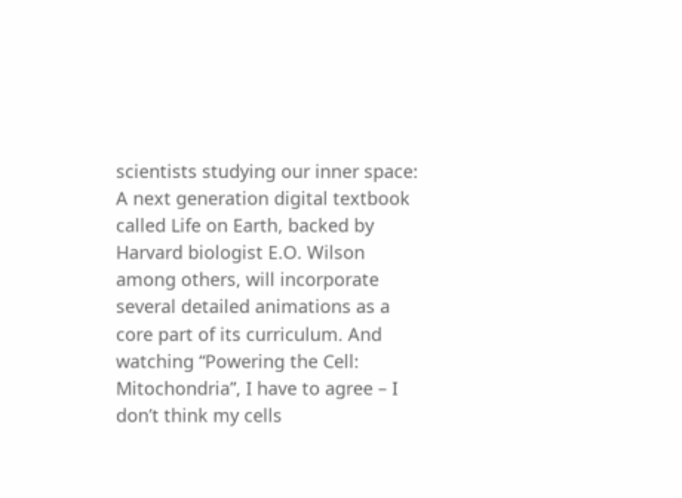scientists studying our inner space: A next generation digital textbook called Life on Earth, backed by Harvard biologist E.O. Wilson among others, will incorporate several detailed animations as a core part of its curriculum. And watching “Powering the Cell: Mitochondria”, I have to agree – I don’t think my cells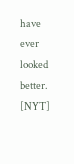have ever looked better. [NYT]